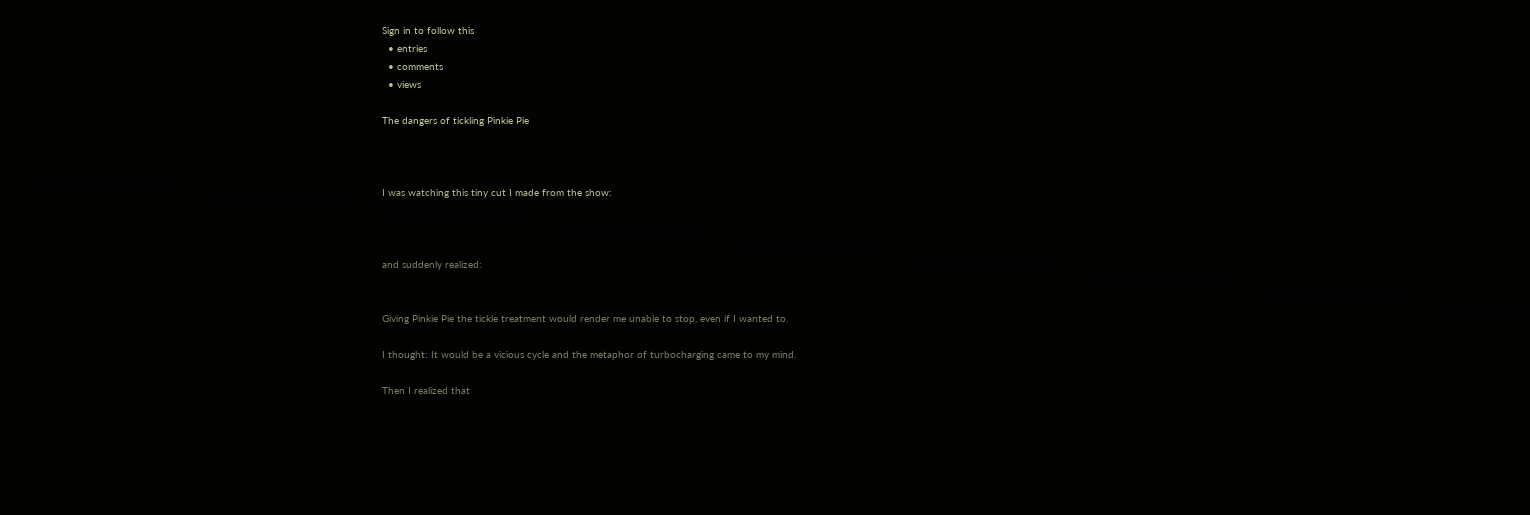Sign in to follow this
  • entries
  • comments
  • views

The dangers of tickling Pinkie Pie



I was watching this tiny cut I made from the show:



and suddenly realized:


Giving Pinkie Pie the tickle treatment would render me unable to stop, even if I wanted to.

I thought: It would be a vicious cycle and the metaphor of turbocharging came to my mind.

Then I realized that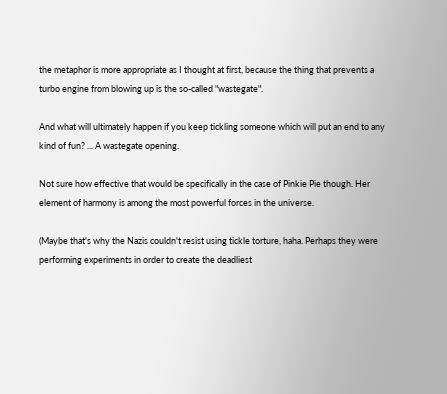the metaphor is more appropriate as I thought at first, because the thing that prevents a turbo engine from blowing up is the so-called "wastegate".

And what will ultimately happen if you keep tickling someone which will put an end to any kind of fun? ... A wastegate opening.

Not sure how effective that would be specifically in the case of Pinkie Pie though. Her element of harmony is among the most powerful forces in the universe.

(Maybe that's why the Nazis couldn't resist using tickle torture, haha. Perhaps they were performing experiments in order to create the deadliest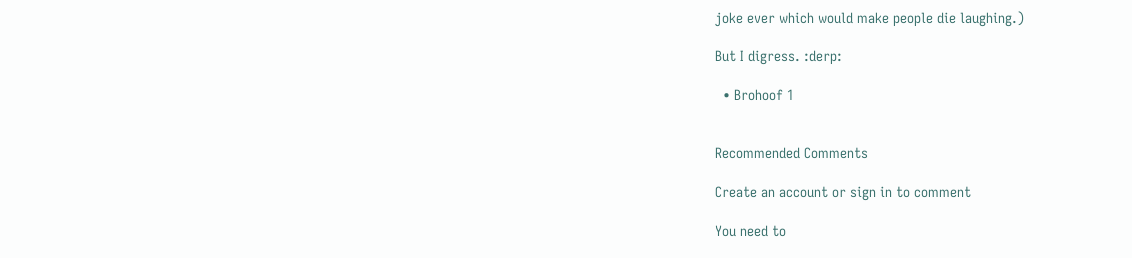joke ever which would make people die laughing.)

But I digress. :derp:

  • Brohoof 1


Recommended Comments

Create an account or sign in to comment

You need to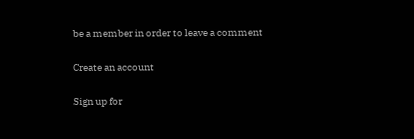be a member in order to leave a comment

Create an account

Sign up for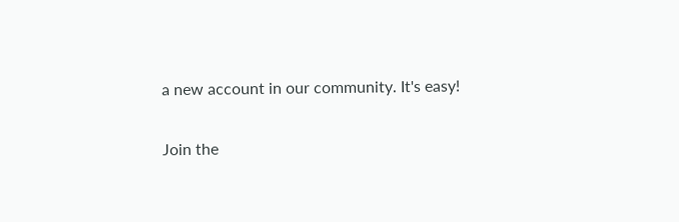a new account in our community. It's easy!

Join the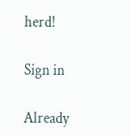herd!

Sign in

Already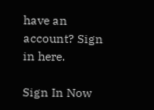have an account? Sign in here.

Sign In Now